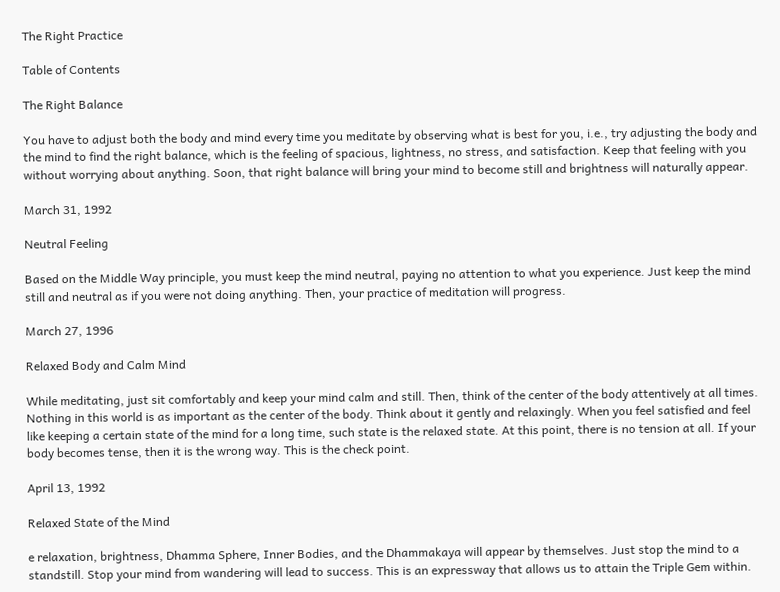The Right Practice

Table of Contents

The Right Balance

You have to adjust both the body and mind every time you meditate by observing what is best for you, i.e., try adjusting the body and the mind to find the right balance, which is the feeling of spacious, lightness, no stress, and satisfaction. Keep that feeling with you without worrying about anything. Soon, that right balance will bring your mind to become still and brightness will naturally appear.

March 31, 1992

Neutral Feeling

Based on the Middle Way principle, you must keep the mind neutral, paying no attention to what you experience. Just keep the mind still and neutral as if you were not doing anything. Then, your practice of meditation will progress.

March 27, 1996

Relaxed Body and Calm Mind

While meditating, just sit comfortably and keep your mind calm and still. Then, think of the center of the body attentively at all times. Nothing in this world is as important as the center of the body. Think about it gently and relaxingly. When you feel satisfied and feel like keeping a certain state of the mind for a long time, such state is the relaxed state. At this point, there is no tension at all. If your body becomes tense, then it is the wrong way. This is the check point.

April 13, 1992

Relaxed State of the Mind

e relaxation, brightness, Dhamma Sphere, Inner Bodies, and the Dhammakaya will appear by themselves. Just stop the mind to a standstill. Stop your mind from wandering will lead to success. This is an expressway that allows us to attain the Triple Gem within.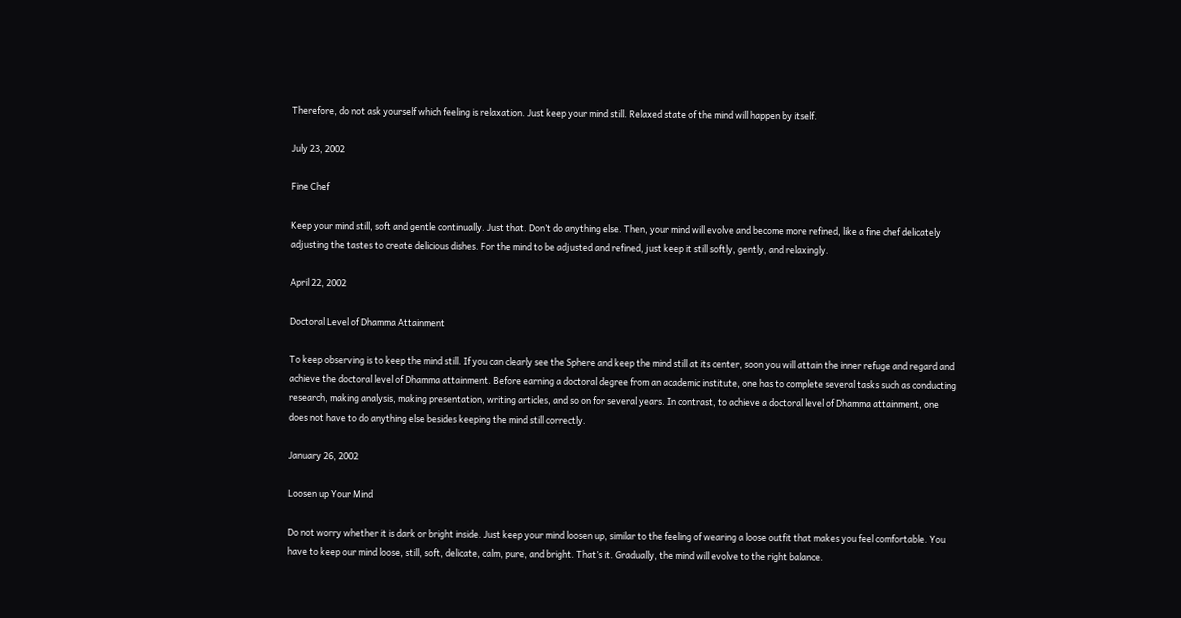Therefore, do not ask yourself which feeling is relaxation. Just keep your mind still. Relaxed state of the mind will happen by itself.

July 23, 2002

Fine Chef

Keep your mind still, soft and gentle continually. Just that. Don’t do anything else. Then, your mind will evolve and become more refined, like a fine chef delicately adjusting the tastes to create delicious dishes. For the mind to be adjusted and refined, just keep it still softly, gently, and relaxingly.

April 22, 2002

Doctoral Level of Dhamma Attainment

To keep observing is to keep the mind still. If you can clearly see the Sphere and keep the mind still at its center, soon you will attain the inner refuge and regard and achieve the doctoral level of Dhamma attainment. Before earning a doctoral degree from an academic institute, one has to complete several tasks such as conducting research, making analysis, making presentation, writing articles, and so on for several years. In contrast, to achieve a doctoral level of Dhamma attainment, one does not have to do anything else besides keeping the mind still correctly.

January 26, 2002

Loosen up Your Mind

Do not worry whether it is dark or bright inside. Just keep your mind loosen up, similar to the feeling of wearing a loose outfit that makes you feel comfortable. You have to keep our mind loose, still, soft, delicate, calm, pure, and bright. That’s it. Gradually, the mind will evolve to the right balance.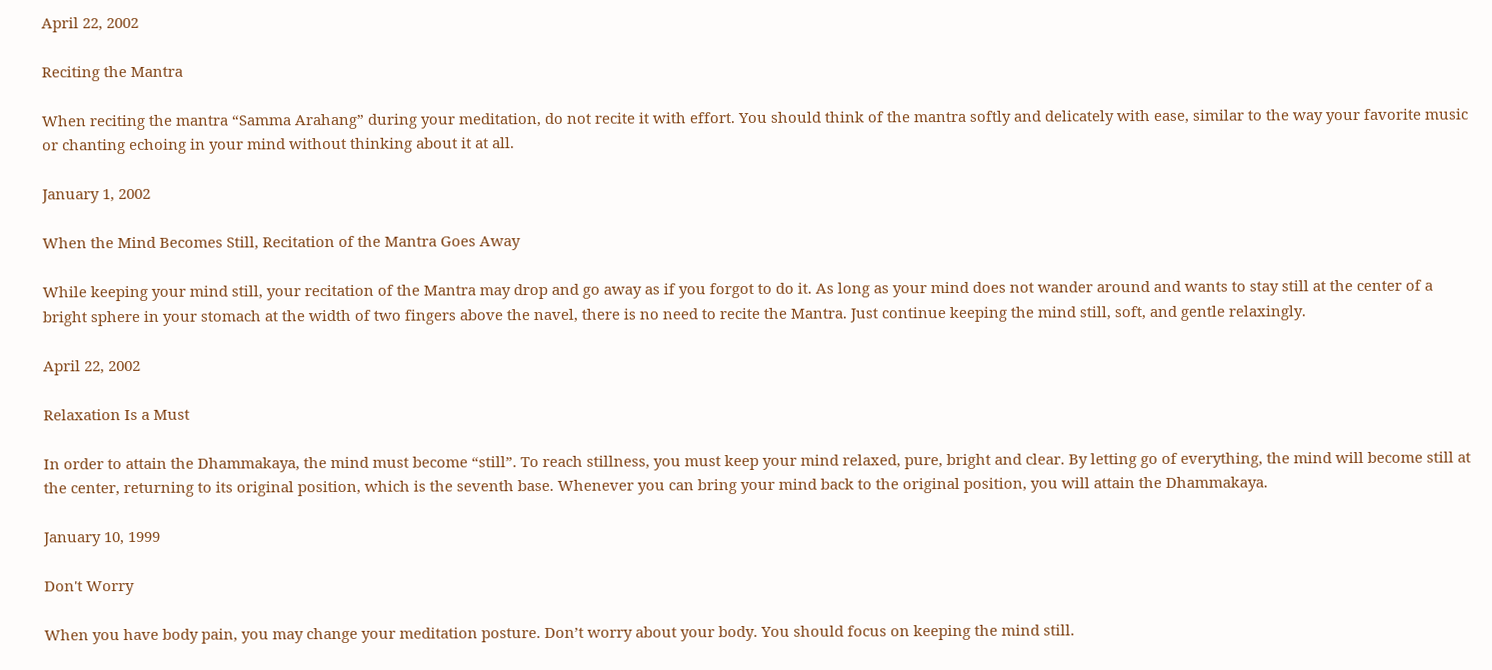April 22, 2002

Reciting the Mantra

When reciting the mantra “Samma Arahang” during your meditation, do not recite it with effort. You should think of the mantra softly and delicately with ease, similar to the way your favorite music or chanting echoing in your mind without thinking about it at all.

January 1, 2002

When the Mind Becomes Still, Recitation of the Mantra Goes Away

While keeping your mind still, your recitation of the Mantra may drop and go away as if you forgot to do it. As long as your mind does not wander around and wants to stay still at the center of a bright sphere in your stomach at the width of two fingers above the navel, there is no need to recite the Mantra. Just continue keeping the mind still, soft, and gentle relaxingly.

April 22, 2002

Relaxation Is a Must

In order to attain the Dhammakaya, the mind must become “still”. To reach stillness, you must keep your mind relaxed, pure, bright and clear. By letting go of everything, the mind will become still at the center, returning to its original position, which is the seventh base. Whenever you can bring your mind back to the original position, you will attain the Dhammakaya.

January 10, 1999

Don't Worry

When you have body pain, you may change your meditation posture. Don’t worry about your body. You should focus on keeping the mind still.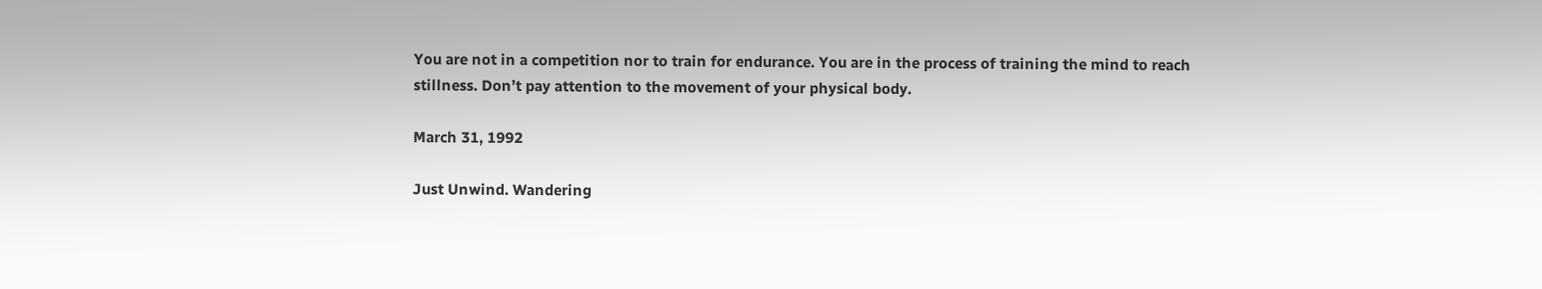You are not in a competition nor to train for endurance. You are in the process of training the mind to reach stillness. Don’t pay attention to the movement of your physical body.

March 31, 1992

Just Unwind. Wandering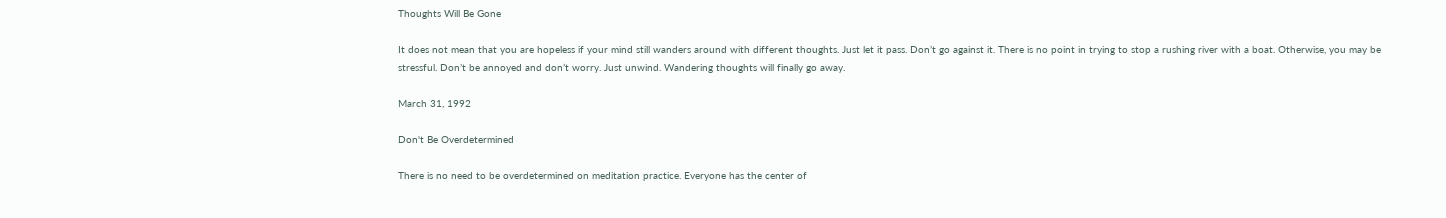Thoughts Will Be Gone

It does not mean that you are hopeless if your mind still wanders around with different thoughts. Just let it pass. Don’t go against it. There is no point in trying to stop a rushing river with a boat. Otherwise, you may be stressful. Don’t be annoyed and don’t worry. Just unwind. Wandering thoughts will finally go away.

March 31, 1992

Don't Be Overdetermined

There is no need to be overdetermined on meditation practice. Everyone has the center of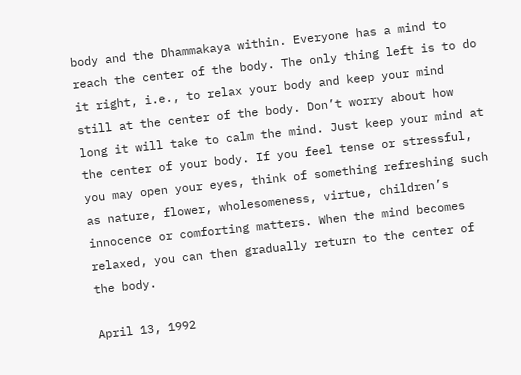body and the Dhammakaya within. Everyone has a mind to reach the center of the body. The only thing left is to do it right, i.e., to relax your body and keep your mind still at the center of the body. Don’t worry about how long it will take to calm the mind. Just keep your mind at the center of your body. If you feel tense or stressful, you may open your eyes, think of something refreshing such as nature, flower, wholesomeness, virtue, children’s innocence or comforting matters. When the mind becomes relaxed, you can then gradually return to the center of the body.

April 13, 1992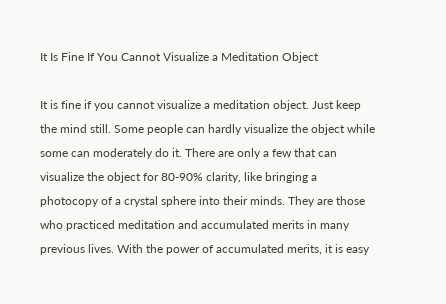It Is Fine If You Cannot Visualize a Meditation Object

It is fine if you cannot visualize a meditation object. Just keep the mind still. Some people can hardly visualize the object while some can moderately do it. There are only a few that can visualize the object for 80-90% clarity, like bringing a photocopy of a crystal sphere into their minds. They are those who practiced meditation and accumulated merits in many previous lives. With the power of accumulated merits, it is easy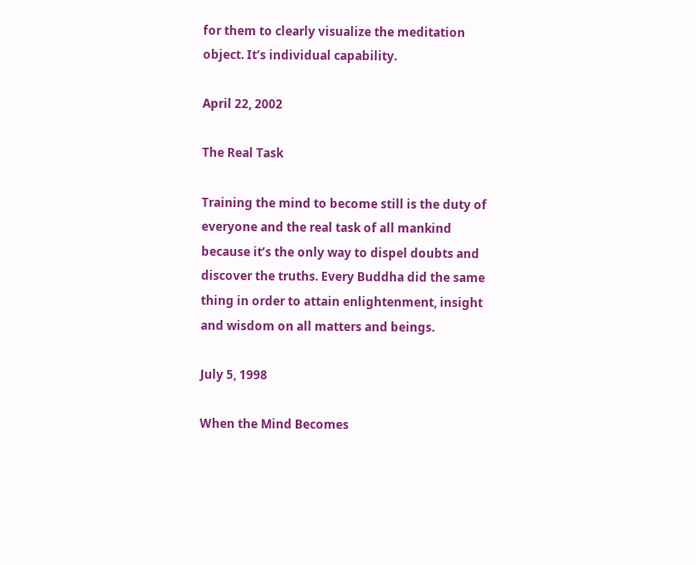for them to clearly visualize the meditation object. It’s individual capability.

April 22, 2002

The Real Task

Training the mind to become still is the duty of everyone and the real task of all mankind because it’s the only way to dispel doubts and discover the truths. Every Buddha did the same thing in order to attain enlightenment, insight and wisdom on all matters and beings.

July 5, 1998

When the Mind Becomes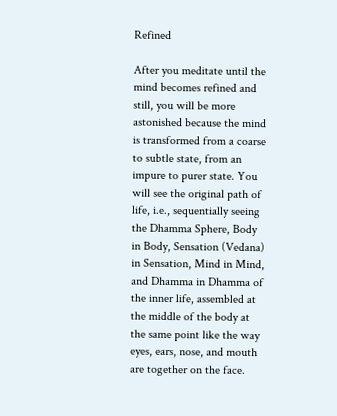Refined

After you meditate until the mind becomes refined and still, you will be more astonished because the mind is transformed from a coarse to subtle state, from an impure to purer state. You will see the original path of life, i.e., sequentially seeing the Dhamma Sphere, Body in Body, Sensation (Vedana) in Sensation, Mind in Mind, and Dhamma in Dhamma of the inner life, assembled at the middle of the body at the same point like the way eyes, ears, nose, and mouth are together on the face.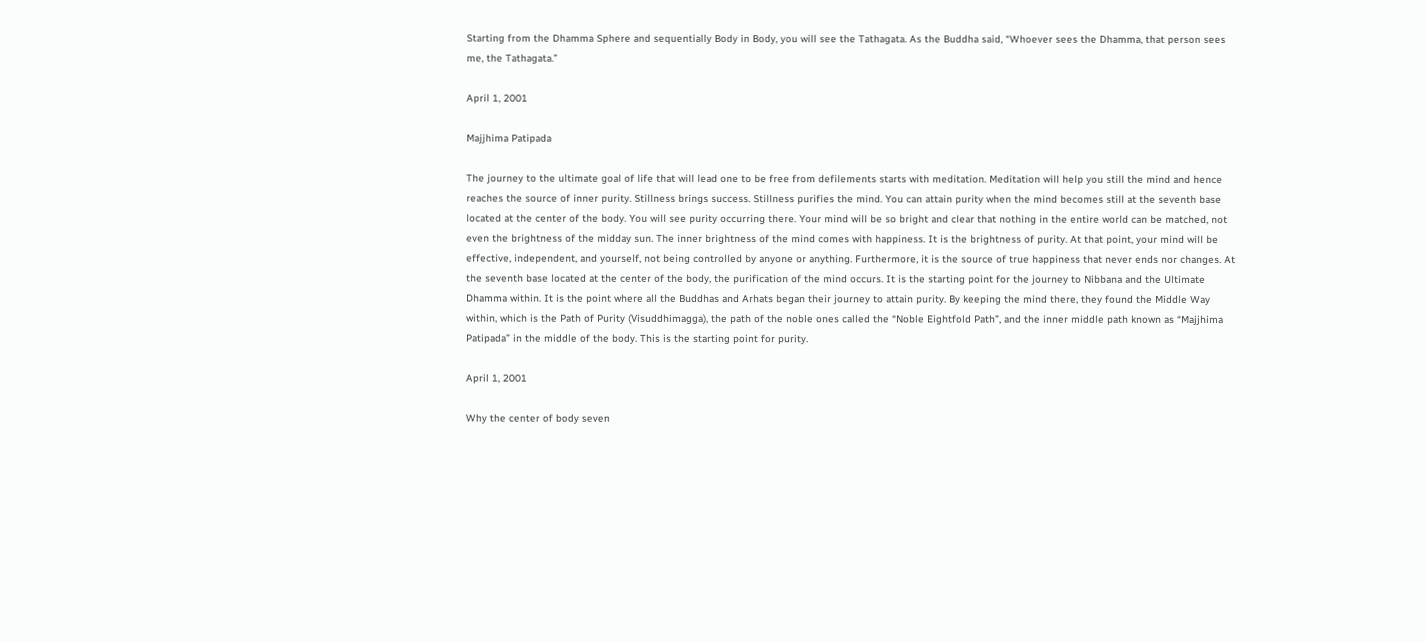Starting from the Dhamma Sphere and sequentially Body in Body, you will see the Tathagata. As the Buddha said, “Whoever sees the Dhamma, that person sees me, the Tathagata.”

April 1, 2001

Majjhima Patipada

The journey to the ultimate goal of life that will lead one to be free from defilements starts with meditation. Meditation will help you still the mind and hence reaches the source of inner purity. Stillness brings success. Stillness purifies the mind. You can attain purity when the mind becomes still at the seventh base located at the center of the body. You will see purity occurring there. Your mind will be so bright and clear that nothing in the entire world can be matched, not even the brightness of the midday sun. The inner brightness of the mind comes with happiness. It is the brightness of purity. At that point, your mind will be effective, independent, and yourself, not being controlled by anyone or anything. Furthermore, it is the source of true happiness that never ends nor changes. At the seventh base located at the center of the body, the purification of the mind occurs. It is the starting point for the journey to Nibbana and the Ultimate Dhamma within. It is the point where all the Buddhas and Arhats began their journey to attain purity. By keeping the mind there, they found the Middle Way within, which is the Path of Purity (Visuddhimagga), the path of the noble ones called the “Noble Eightfold Path”, and the inner middle path known as “Majjhima Patipada” in the middle of the body. This is the starting point for purity.

April 1, 2001

Why the center of body seven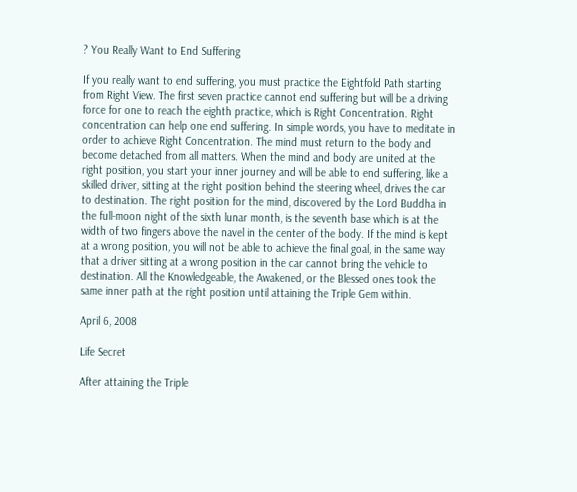? You Really Want to End Suffering

If you really want to end suffering, you must practice the Eightfold Path starting from Right View. The first seven practice cannot end suffering but will be a driving force for one to reach the eighth practice, which is Right Concentration. Right concentration can help one end suffering. In simple words, you have to meditate in order to achieve Right Concentration. The mind must return to the body and become detached from all matters. When the mind and body are united at the right position, you start your inner journey and will be able to end suffering, like a skilled driver, sitting at the right position behind the steering wheel, drives the car to destination. The right position for the mind, discovered by the Lord Buddha in the full-moon night of the sixth lunar month, is the seventh base which is at the width of two fingers above the navel in the center of the body. If the mind is kept at a wrong position, you will not be able to achieve the final goal, in the same way that a driver sitting at a wrong position in the car cannot bring the vehicle to destination. All the Knowledgeable, the Awakened, or the Blessed ones took the same inner path at the right position until attaining the Triple Gem within.

April 6, 2008

Life Secret

After attaining the Triple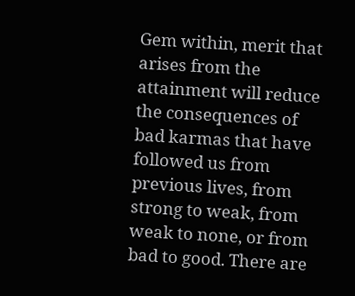Gem within, merit that arises from the attainment will reduce the consequences of bad karmas that have followed us from previous lives, from strong to weak, from weak to none, or from bad to good. There are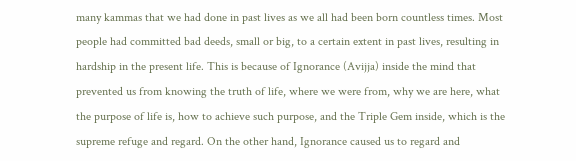many kammas that we had done in past lives as we all had been born countless times. Most people had committed bad deeds, small or big, to a certain extent in past lives, resulting in hardship in the present life. This is because of Ignorance (Avijja) inside the mind that prevented us from knowing the truth of life, where we were from, why we are here, what the purpose of life is, how to achieve such purpose, and the Triple Gem inside, which is the supreme refuge and regard. On the other hand, Ignorance caused us to regard and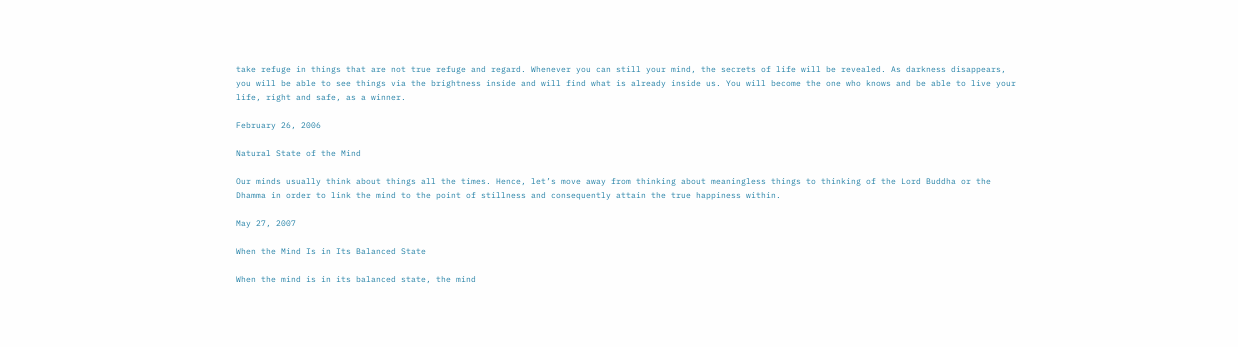take refuge in things that are not true refuge and regard. Whenever you can still your mind, the secrets of life will be revealed. As darkness disappears, you will be able to see things via the brightness inside and will find what is already inside us. You will become the one who knows and be able to live your life, right and safe, as a winner.

February 26, 2006

Natural State of the Mind

Our minds usually think about things all the times. Hence, let’s move away from thinking about meaningless things to thinking of the Lord Buddha or the Dhamma in order to link the mind to the point of stillness and consequently attain the true happiness within.

May 27, 2007

When the Mind Is in Its Balanced State

When the mind is in its balanced state, the mind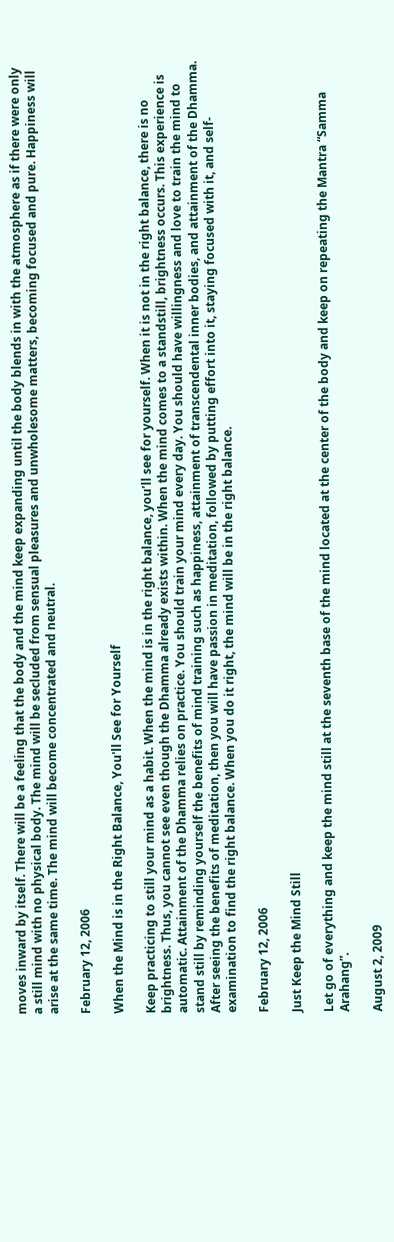moves inward by itself. There will be a feeling that the body and the mind keep expanding until the body blends in with the atmosphere as if there were only a still mind with no physical body. The mind will be secluded from sensual pleasures and unwholesome matters, becoming focused and pure. Happiness will arise at the same time. The mind will become concentrated and neutral.

February 12, 2006

When the Mind is in the Right Balance, You'll See for Yourself

Keep practicing to still your mind as a habit. When the mind is in the right balance, you’ll see for yourself. When it is not in the right balance, there is no brightness. Thus, you cannot see even though the Dhamma already exists within. When the mind comes to a standstill, brightness occurs. This experience is automatic. Attainment of the Dhamma relies on practice. You should train your mind every day. You should have willingness and love to train the mind to stand still by reminding yourself the benefits of mind training such as happiness, attainment of transcendental inner bodies, and attainment of the Dhamma. After seeing the benefits of meditation, then you will have passion in meditation, followed by putting effort into it, staying focused with it, and self-examination to find the right balance. When you do it right, the mind will be in the right balance.

February 12, 2006

Just Keep the Mind Still

Let go of everything and keep the mind still at the seventh base of the mind located at the center of the body and keep on repeating the Mantra “Samma Arahang”.

August 2, 2009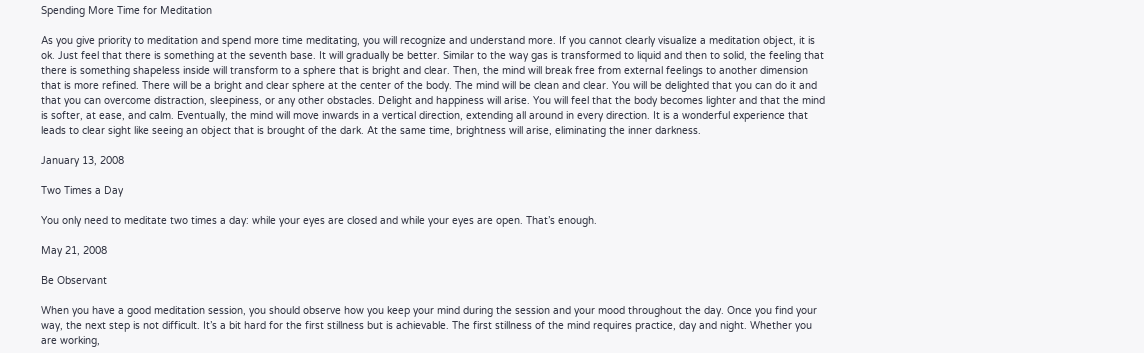Spending More Time for Meditation

As you give priority to meditation and spend more time meditating, you will recognize and understand more. If you cannot clearly visualize a meditation object, it is ok. Just feel that there is something at the seventh base. It will gradually be better. Similar to the way gas is transformed to liquid and then to solid, the feeling that there is something shapeless inside will transform to a sphere that is bright and clear. Then, the mind will break free from external feelings to another dimension that is more refined. There will be a bright and clear sphere at the center of the body. The mind will be clean and clear. You will be delighted that you can do it and that you can overcome distraction, sleepiness, or any other obstacles. Delight and happiness will arise. You will feel that the body becomes lighter and that the mind is softer, at ease, and calm. Eventually, the mind will move inwards in a vertical direction, extending all around in every direction. It is a wonderful experience that leads to clear sight like seeing an object that is brought of the dark. At the same time, brightness will arise, eliminating the inner darkness.

January 13, 2008

Two Times a Day

You only need to meditate two times a day: while your eyes are closed and while your eyes are open. That’s enough.

May 21, 2008

Be Observant

When you have a good meditation session, you should observe how you keep your mind during the session and your mood throughout the day. Once you find your way, the next step is not difficult. It’s a bit hard for the first stillness but is achievable. The first stillness of the mind requires practice, day and night. Whether you are working,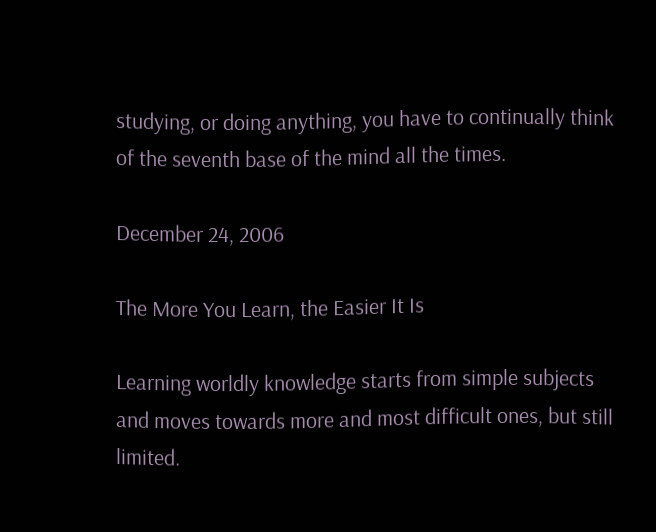studying, or doing anything, you have to continually think of the seventh base of the mind all the times.

December 24, 2006

The More You Learn, the Easier It Is

Learning worldly knowledge starts from simple subjects and moves towards more and most difficult ones, but still limited.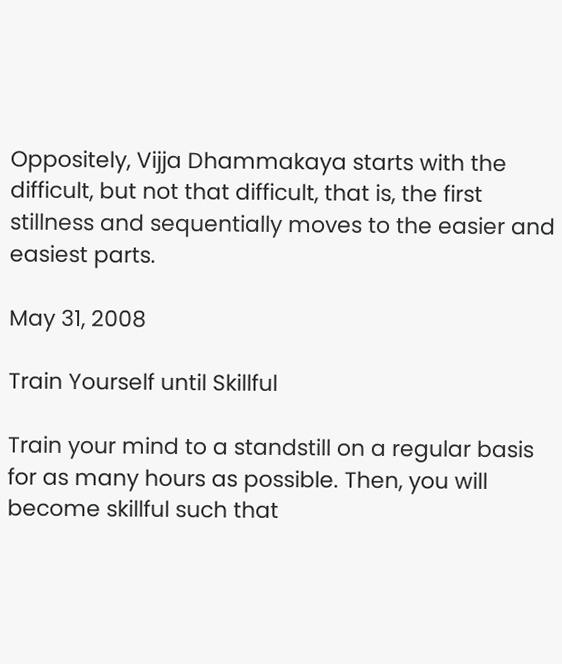Oppositely, Vijja Dhammakaya starts with the difficult, but not that difficult, that is, the first stillness and sequentially moves to the easier and easiest parts.

May 31, 2008

Train Yourself until Skillful

Train your mind to a standstill on a regular basis for as many hours as possible. Then, you will become skillful such that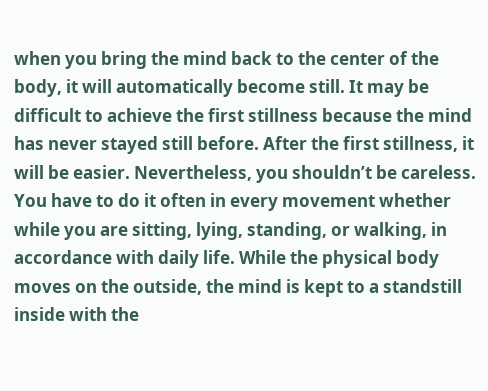when you bring the mind back to the center of the body, it will automatically become still. It may be difficult to achieve the first stillness because the mind has never stayed still before. After the first stillness, it will be easier. Nevertheless, you shouldn’t be careless. You have to do it often in every movement whether while you are sitting, lying, standing, or walking, in accordance with daily life. While the physical body moves on the outside, the mind is kept to a standstill inside with the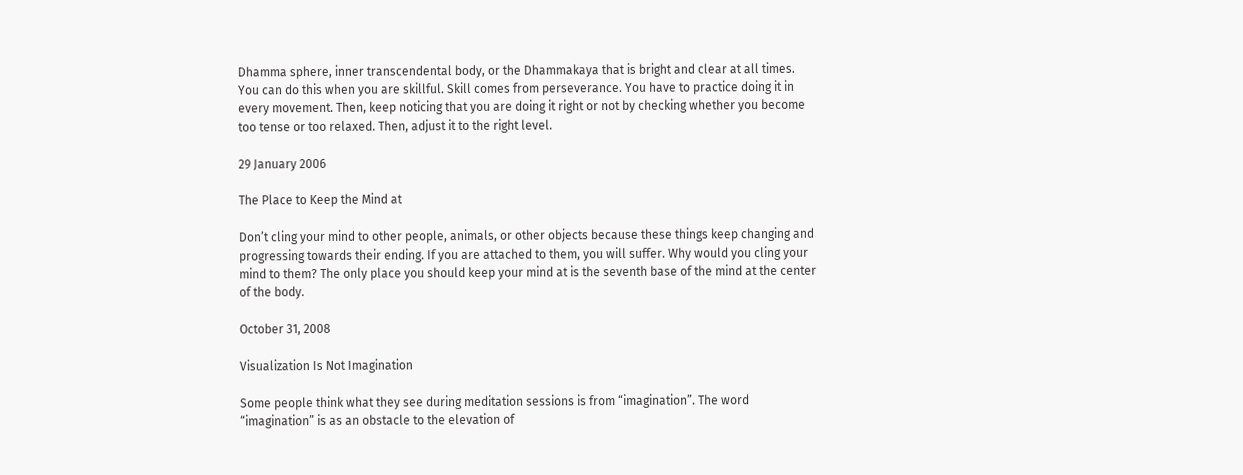Dhamma sphere, inner transcendental body, or the Dhammakaya that is bright and clear at all times. You can do this when you are skillful. Skill comes from perseverance. You have to practice doing it in every movement. Then, keep noticing that you are doing it right or not by checking whether you become too tense or too relaxed. Then, adjust it to the right level.

29 January 2006

The Place to Keep the Mind at

Don’t cling your mind to other people, animals, or other objects because these things keep changing and progressing towards their ending. If you are attached to them, you will suffer. Why would you cling your mind to them? The only place you should keep your mind at is the seventh base of the mind at the center of the body.

October 31, 2008

Visualization Is Not Imagination

Some people think what they see during meditation sessions is from “imagination”. The word “imagination” is as an obstacle to the elevation of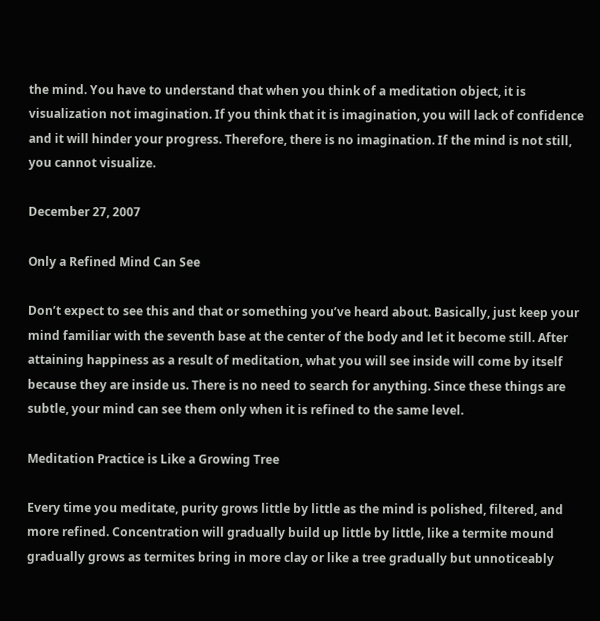the mind. You have to understand that when you think of a meditation object, it is visualization not imagination. If you think that it is imagination, you will lack of confidence and it will hinder your progress. Therefore, there is no imagination. If the mind is not still, you cannot visualize.

December 27, 2007

Only a Refined Mind Can See

Don’t expect to see this and that or something you’ve heard about. Basically, just keep your mind familiar with the seventh base at the center of the body and let it become still. After attaining happiness as a result of meditation, what you will see inside will come by itself because they are inside us. There is no need to search for anything. Since these things are subtle, your mind can see them only when it is refined to the same level.

Meditation Practice is Like a Growing Tree

Every time you meditate, purity grows little by little as the mind is polished, filtered, and more refined. Concentration will gradually build up little by little, like a termite mound gradually grows as termites bring in more clay or like a tree gradually but unnoticeably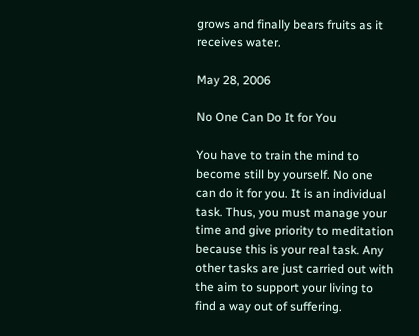grows and finally bears fruits as it receives water.

May 28, 2006

No One Can Do It for You

You have to train the mind to become still by yourself. No one can do it for you. It is an individual task. Thus, you must manage your time and give priority to meditation because this is your real task. Any other tasks are just carried out with the aim to support your living to find a way out of suffering.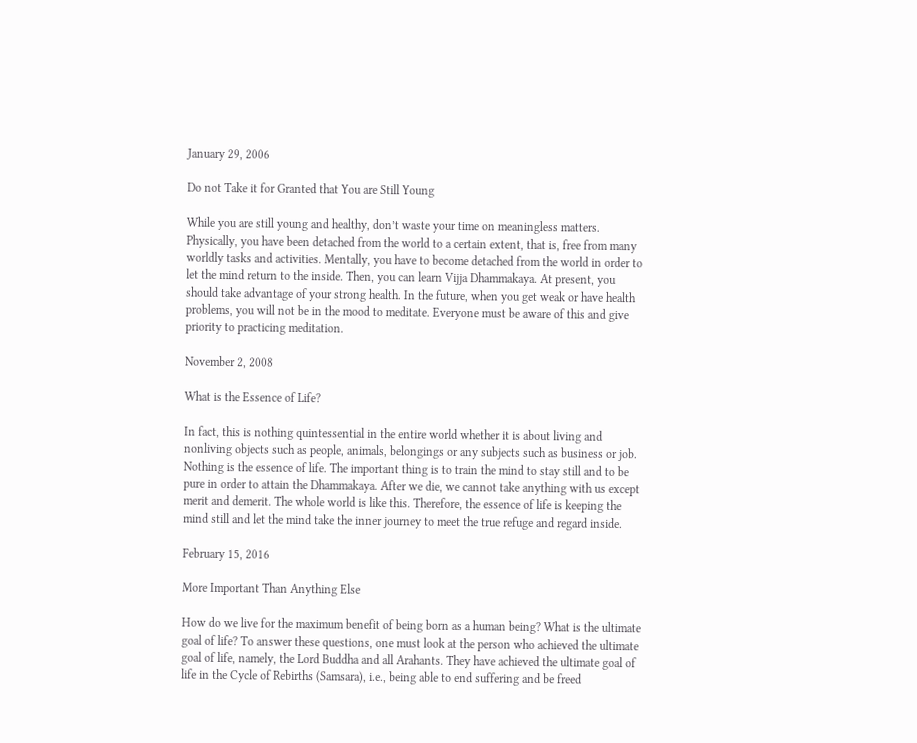January 29, 2006

Do not Take it for Granted that You are Still Young

While you are still young and healthy, don’t waste your time on meaningless matters. Physically, you have been detached from the world to a certain extent, that is, free from many worldly tasks and activities. Mentally, you have to become detached from the world in order to let the mind return to the inside. Then, you can learn Vijja Dhammakaya. At present, you should take advantage of your strong health. In the future, when you get weak or have health problems, you will not be in the mood to meditate. Everyone must be aware of this and give priority to practicing meditation.

November 2, 2008

What is the Essence of Life?

In fact, this is nothing quintessential in the entire world whether it is about living and nonliving objects such as people, animals, belongings or any subjects such as business or job. Nothing is the essence of life. The important thing is to train the mind to stay still and to be pure in order to attain the Dhammakaya. After we die, we cannot take anything with us except merit and demerit. The whole world is like this. Therefore, the essence of life is keeping the mind still and let the mind take the inner journey to meet the true refuge and regard inside.

February 15, 2016

More Important Than Anything Else

How do we live for the maximum benefit of being born as a human being? What is the ultimate goal of life? To answer these questions, one must look at the person who achieved the ultimate goal of life, namely, the Lord Buddha and all Arahants. They have achieved the ultimate goal of life in the Cycle of Rebirths (Samsara), i.e., being able to end suffering and be freed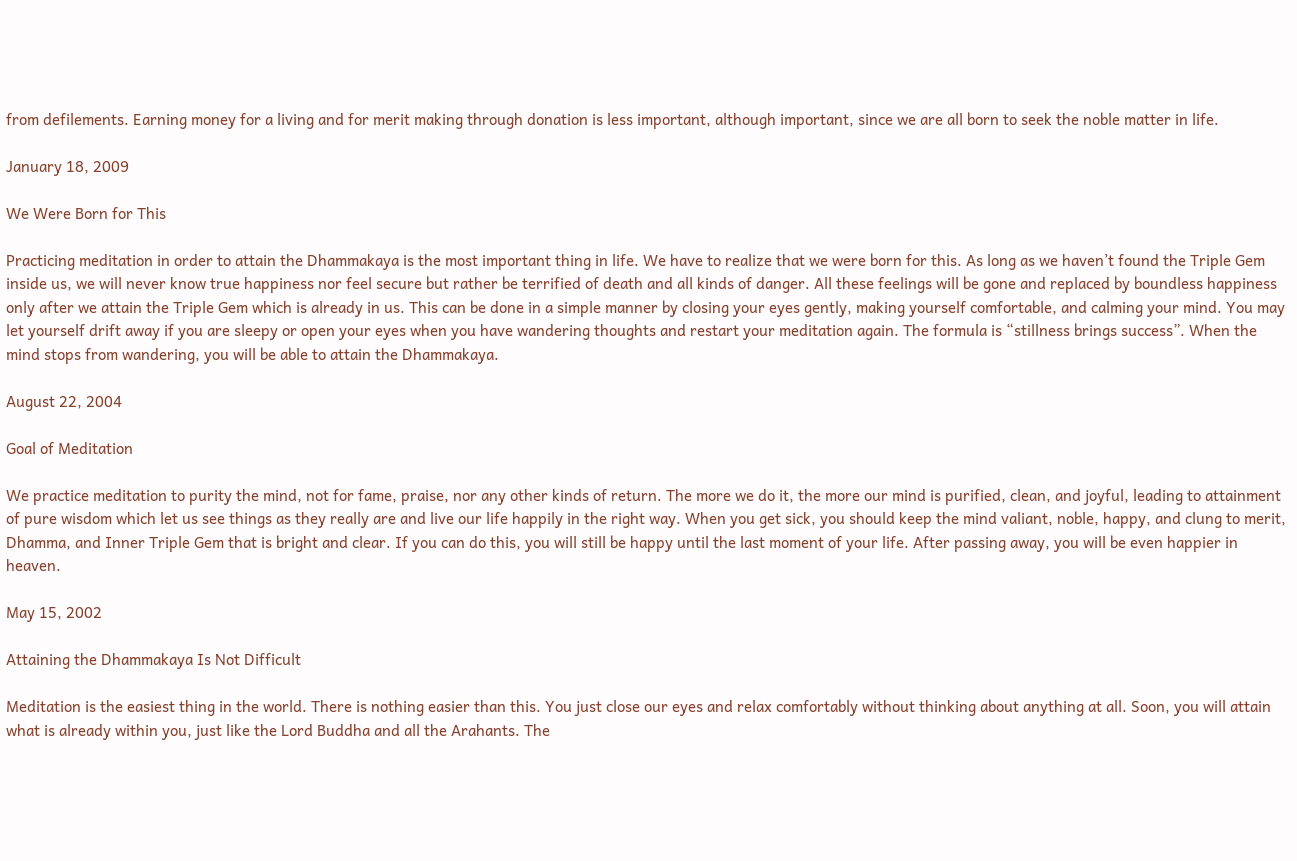from defilements. Earning money for a living and for merit making through donation is less important, although important, since we are all born to seek the noble matter in life.

January 18, 2009

We Were Born for This

Practicing meditation in order to attain the Dhammakaya is the most important thing in life. We have to realize that we were born for this. As long as we haven’t found the Triple Gem inside us, we will never know true happiness nor feel secure but rather be terrified of death and all kinds of danger. All these feelings will be gone and replaced by boundless happiness only after we attain the Triple Gem which is already in us. This can be done in a simple manner by closing your eyes gently, making yourself comfortable, and calming your mind. You may let yourself drift away if you are sleepy or open your eyes when you have wandering thoughts and restart your meditation again. The formula is “stillness brings success”. When the mind stops from wandering, you will be able to attain the Dhammakaya.

August 22, 2004

Goal of Meditation

We practice meditation to purity the mind, not for fame, praise, nor any other kinds of return. The more we do it, the more our mind is purified, clean, and joyful, leading to attainment of pure wisdom which let us see things as they really are and live our life happily in the right way. When you get sick, you should keep the mind valiant, noble, happy, and clung to merit, Dhamma, and Inner Triple Gem that is bright and clear. If you can do this, you will still be happy until the last moment of your life. After passing away, you will be even happier in heaven.

May 15, 2002

Attaining the Dhammakaya Is Not Difficult

Meditation is the easiest thing in the world. There is nothing easier than this. You just close our eyes and relax comfortably without thinking about anything at all. Soon, you will attain what is already within you, just like the Lord Buddha and all the Arahants. The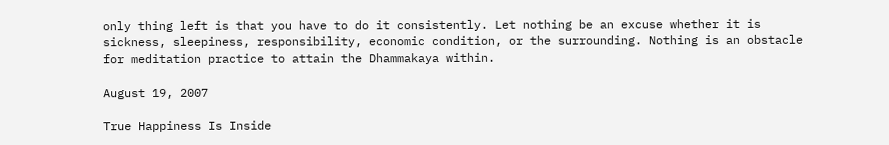only thing left is that you have to do it consistently. Let nothing be an excuse whether it is sickness, sleepiness, responsibility, economic condition, or the surrounding. Nothing is an obstacle for meditation practice to attain the Dhammakaya within.

August 19, 2007

True Happiness Is Inside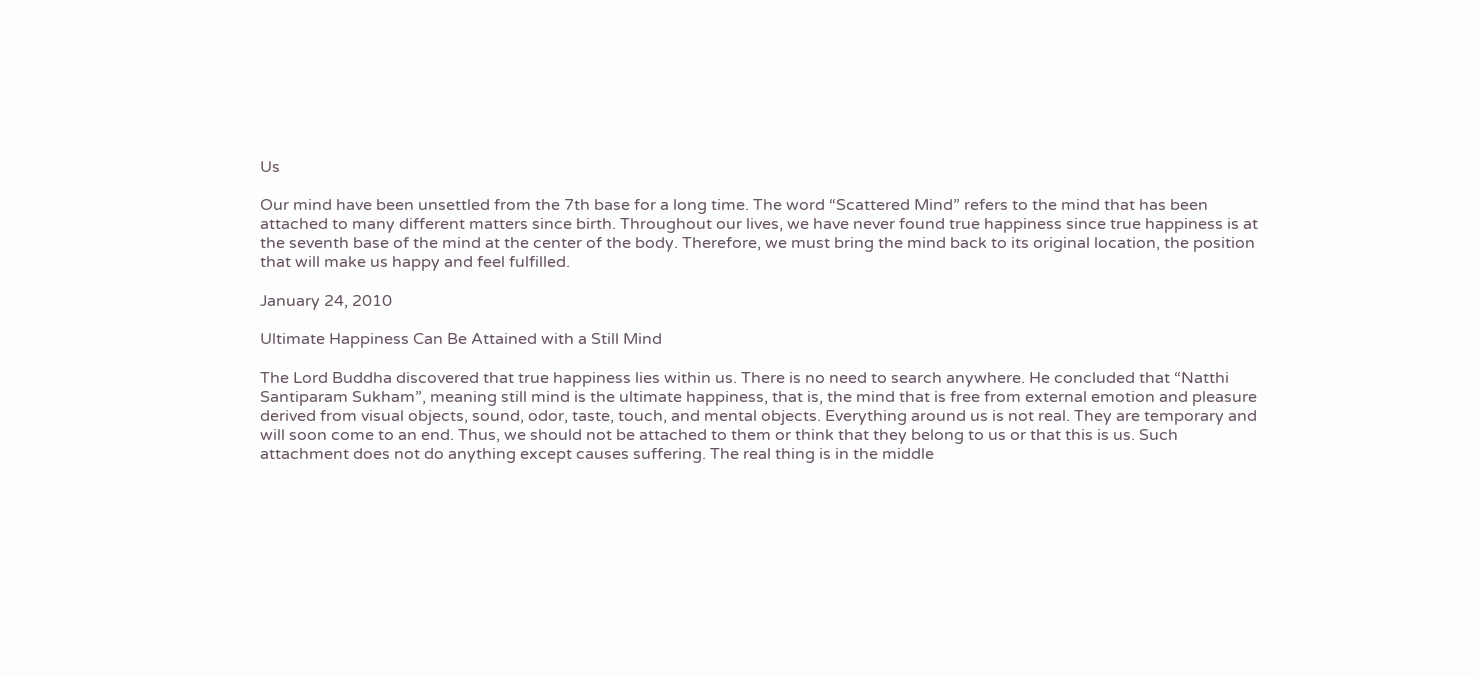Us

Our mind have been unsettled from the 7th base for a long time. The word “Scattered Mind” refers to the mind that has been attached to many different matters since birth. Throughout our lives, we have never found true happiness since true happiness is at the seventh base of the mind at the center of the body. Therefore, we must bring the mind back to its original location, the position that will make us happy and feel fulfilled.

January 24, 2010

Ultimate Happiness Can Be Attained with a Still Mind

The Lord Buddha discovered that true happiness lies within us. There is no need to search anywhere. He concluded that “Natthi Santiparam Sukham”, meaning still mind is the ultimate happiness, that is, the mind that is free from external emotion and pleasure derived from visual objects, sound, odor, taste, touch, and mental objects. Everything around us is not real. They are temporary and will soon come to an end. Thus, we should not be attached to them or think that they belong to us or that this is us. Such attachment does not do anything except causes suffering. The real thing is in the middle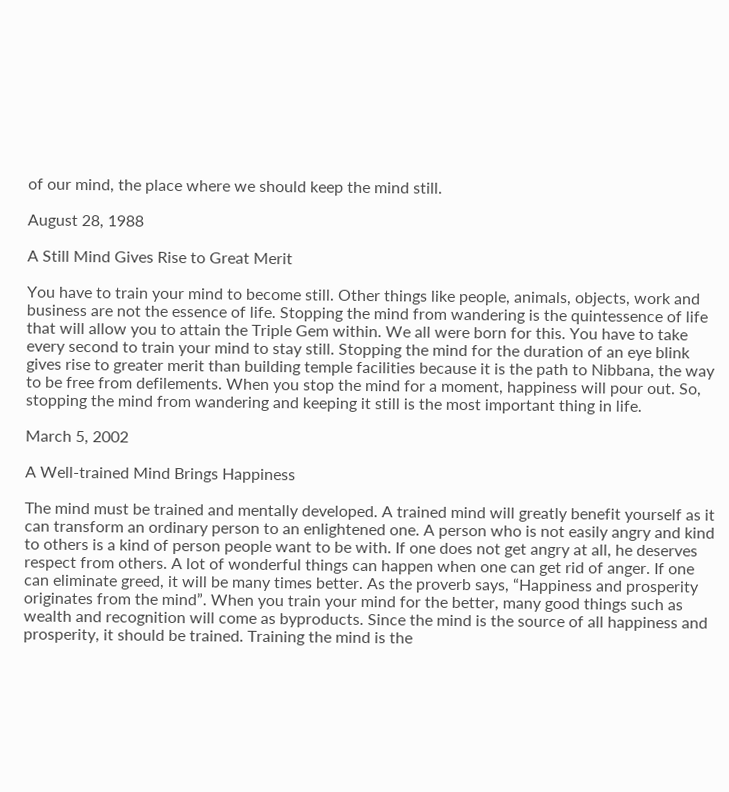of our mind, the place where we should keep the mind still.

August 28, 1988

A Still Mind Gives Rise to Great Merit

You have to train your mind to become still. Other things like people, animals, objects, work and business are not the essence of life. Stopping the mind from wandering is the quintessence of life that will allow you to attain the Triple Gem within. We all were born for this. You have to take every second to train your mind to stay still. Stopping the mind for the duration of an eye blink gives rise to greater merit than building temple facilities because it is the path to Nibbana, the way to be free from defilements. When you stop the mind for a moment, happiness will pour out. So, stopping the mind from wandering and keeping it still is the most important thing in life.

March 5, 2002

A Well-trained Mind Brings Happiness

The mind must be trained and mentally developed. A trained mind will greatly benefit yourself as it can transform an ordinary person to an enlightened one. A person who is not easily angry and kind to others is a kind of person people want to be with. If one does not get angry at all, he deserves respect from others. A lot of wonderful things can happen when one can get rid of anger. If one can eliminate greed, it will be many times better. As the proverb says, “Happiness and prosperity originates from the mind”. When you train your mind for the better, many good things such as wealth and recognition will come as byproducts. Since the mind is the source of all happiness and prosperity, it should be trained. Training the mind is the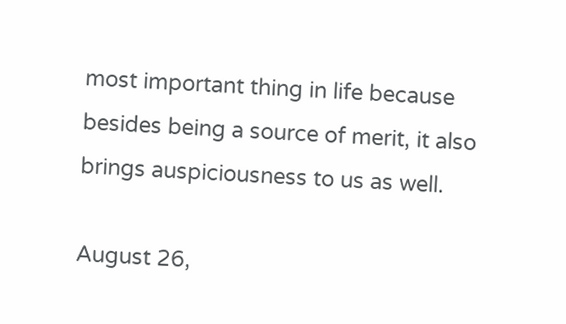most important thing in life because besides being a source of merit, it also brings auspiciousness to us as well.

August 26,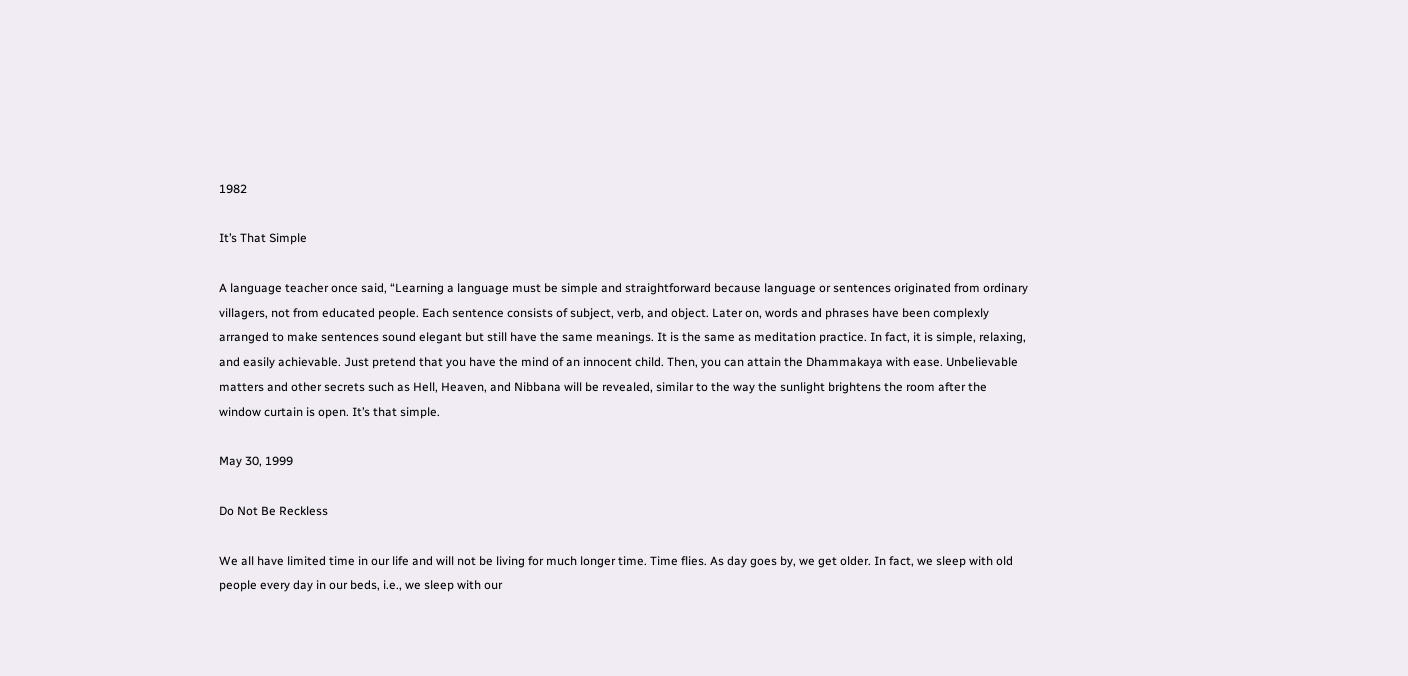1982

It’s That Simple

A language teacher once said, “Learning a language must be simple and straightforward because language or sentences originated from ordinary villagers, not from educated people. Each sentence consists of subject, verb, and object. Later on, words and phrases have been complexly arranged to make sentences sound elegant but still have the same meanings. It is the same as meditation practice. In fact, it is simple, relaxing, and easily achievable. Just pretend that you have the mind of an innocent child. Then, you can attain the Dhammakaya with ease. Unbelievable matters and other secrets such as Hell, Heaven, and Nibbana will be revealed, similar to the way the sunlight brightens the room after the window curtain is open. It’s that simple.

May 30, 1999

Do Not Be Reckless

We all have limited time in our life and will not be living for much longer time. Time flies. As day goes by, we get older. In fact, we sleep with old people every day in our beds, i.e., we sleep with our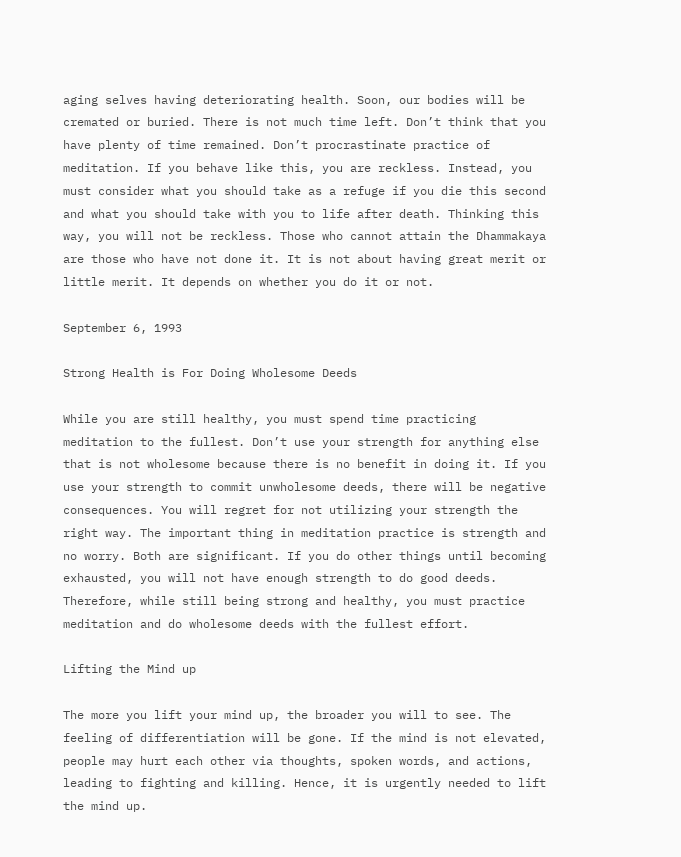aging selves having deteriorating health. Soon, our bodies will be cremated or buried. There is not much time left. Don’t think that you have plenty of time remained. Don’t procrastinate practice of meditation. If you behave like this, you are reckless. Instead, you must consider what you should take as a refuge if you die this second and what you should take with you to life after death. Thinking this way, you will not be reckless. Those who cannot attain the Dhammakaya are those who have not done it. It is not about having great merit or little merit. It depends on whether you do it or not.

September 6, 1993

Strong Health is For Doing Wholesome Deeds

While you are still healthy, you must spend time practicing meditation to the fullest. Don’t use your strength for anything else that is not wholesome because there is no benefit in doing it. If you use your strength to commit unwholesome deeds, there will be negative consequences. You will regret for not utilizing your strength the right way. The important thing in meditation practice is strength and no worry. Both are significant. If you do other things until becoming exhausted, you will not have enough strength to do good deeds. Therefore, while still being strong and healthy, you must practice meditation and do wholesome deeds with the fullest effort.

Lifting the Mind up

The more you lift your mind up, the broader you will to see. The feeling of differentiation will be gone. If the mind is not elevated, people may hurt each other via thoughts, spoken words, and actions, leading to fighting and killing. Hence, it is urgently needed to lift the mind up.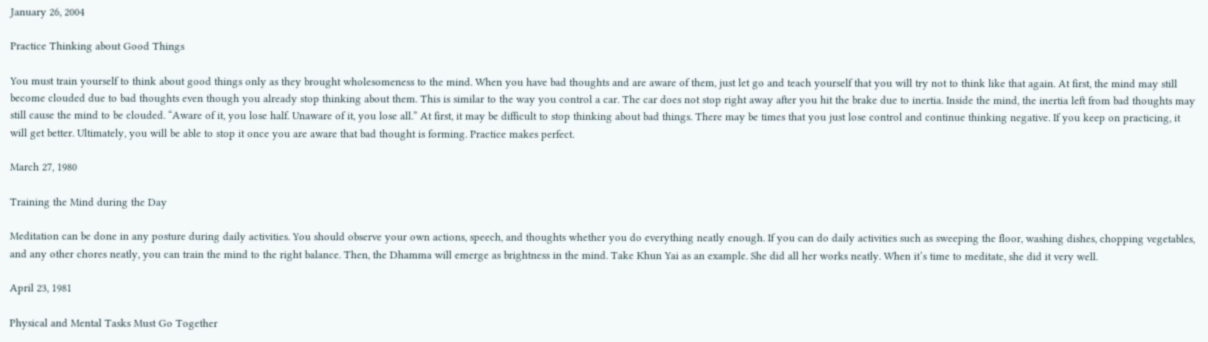January 26, 2004

Practice Thinking about Good Things

You must train yourself to think about good things only as they brought wholesomeness to the mind. When you have bad thoughts and are aware of them, just let go and teach yourself that you will try not to think like that again. At first, the mind may still become clouded due to bad thoughts even though you already stop thinking about them. This is similar to the way you control a car. The car does not stop right away after you hit the brake due to inertia. Inside the mind, the inertia left from bad thoughts may still cause the mind to be clouded. “Aware of it, you lose half. Unaware of it, you lose all.” At first, it may be difficult to stop thinking about bad things. There may be times that you just lose control and continue thinking negative. If you keep on practicing, it will get better. Ultimately, you will be able to stop it once you are aware that bad thought is forming. Practice makes perfect.

March 27, 1980

Training the Mind during the Day

Meditation can be done in any posture during daily activities. You should observe your own actions, speech, and thoughts whether you do everything neatly enough. If you can do daily activities such as sweeping the floor, washing dishes, chopping vegetables, and any other chores neatly, you can train the mind to the right balance. Then, the Dhamma will emerge as brightness in the mind. Take Khun Yai as an example. She did all her works neatly. When it’s time to meditate, she did it very well.

April 23, 1981

Physical and Mental Tasks Must Go Together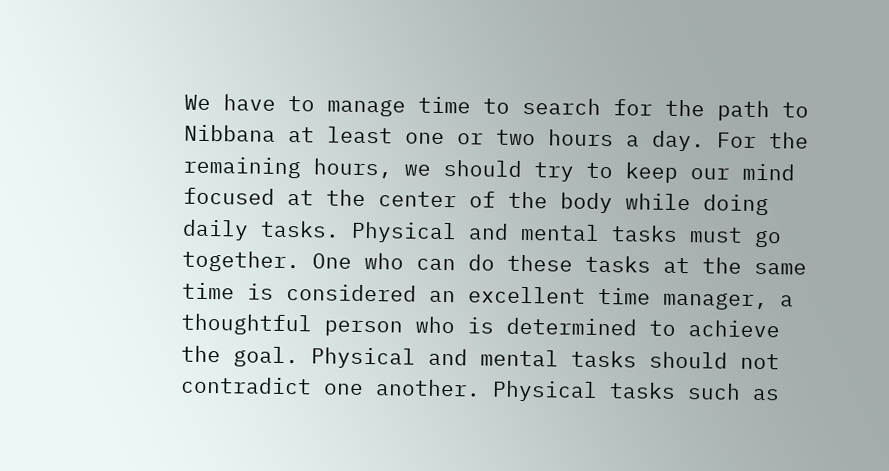We have to manage time to search for the path to Nibbana at least one or two hours a day. For the remaining hours, we should try to keep our mind focused at the center of the body while doing daily tasks. Physical and mental tasks must go together. One who can do these tasks at the same time is considered an excellent time manager, a thoughtful person who is determined to achieve the goal. Physical and mental tasks should not contradict one another. Physical tasks such as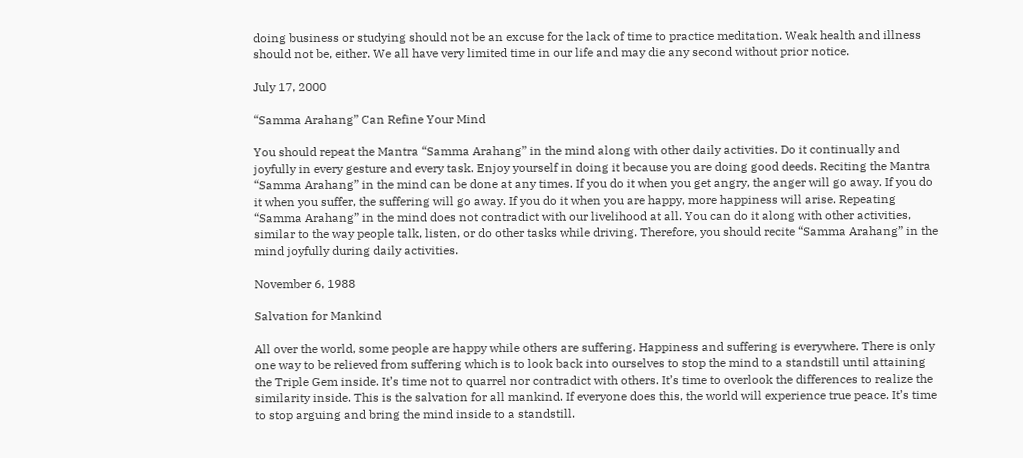doing business or studying should not be an excuse for the lack of time to practice meditation. Weak health and illness should not be, either. We all have very limited time in our life and may die any second without prior notice.

July 17, 2000

“Samma Arahang” Can Refine Your Mind

You should repeat the Mantra “Samma Arahang” in the mind along with other daily activities. Do it continually and joyfully in every gesture and every task. Enjoy yourself in doing it because you are doing good deeds. Reciting the Mantra “Samma Arahang” in the mind can be done at any times. If you do it when you get angry, the anger will go away. If you do it when you suffer, the suffering will go away. If you do it when you are happy, more happiness will arise. Repeating “Samma Arahang” in the mind does not contradict with our livelihood at all. You can do it along with other activities, similar to the way people talk, listen, or do other tasks while driving. Therefore, you should recite “Samma Arahang” in the mind joyfully during daily activities.

November 6, 1988

Salvation for Mankind

All over the world, some people are happy while others are suffering. Happiness and suffering is everywhere. There is only one way to be relieved from suffering which is to look back into ourselves to stop the mind to a standstill until attaining the Triple Gem inside. It’s time not to quarrel nor contradict with others. It’s time to overlook the differences to realize the similarity inside. This is the salvation for all mankind. If everyone does this, the world will experience true peace. It’s time to stop arguing and bring the mind inside to a standstill.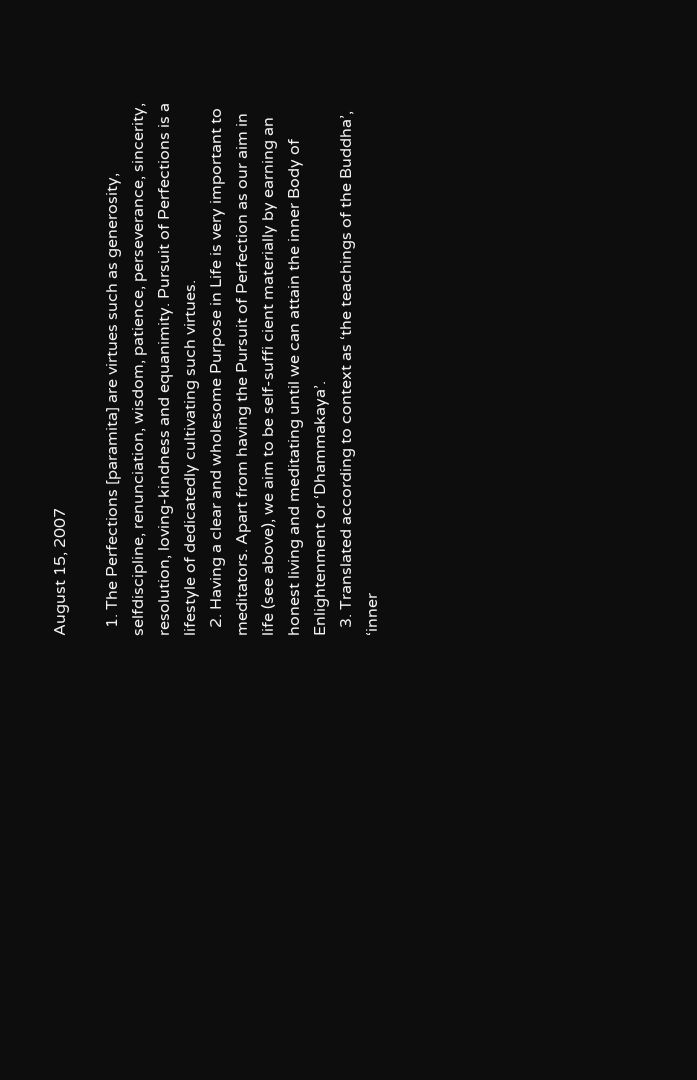August 15, 2007

  1. The Perfections [paramita] are virtues such as generosity, selfdiscipline, renunciation, wisdom, patience, perseverance, sincerity, resolution, loving-kindness and equanimity. Pursuit of Perfections is a lifestyle of dedicatedly cultivating such virtues.
  2. Having a clear and wholesome Purpose in Life is very important to meditators. Apart from having the Pursuit of Perfection as our aim in life (see above), we aim to be self-suffi cient materially by earning an honest living and meditating until we can attain the inner Body of Enlightenment or ‘Dhammakaya’.
  3. Translated according to context as ‘the teachings of the Buddha’, ‘inner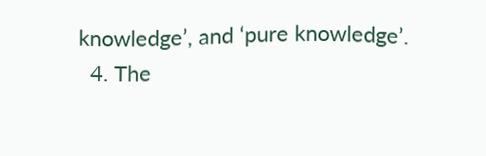knowledge’, and ‘pure knowledge’.
  4. The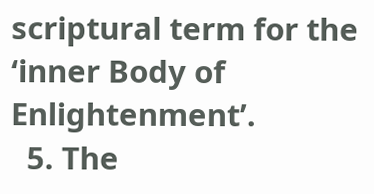scriptural term for the ‘inner Body of Enlightenment’.
  5. The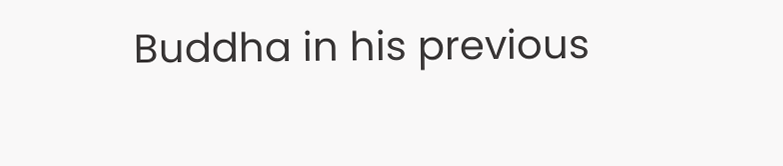Buddha in his previous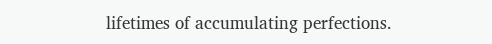lifetimes of accumulating perfections.